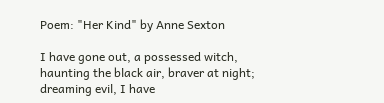Poem: "Her Kind" by Anne Sexton

I have gone out, a possessed witch,
haunting the black air, braver at night;
dreaming evil, I have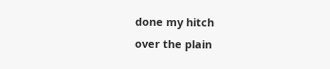done my hitch
over the plain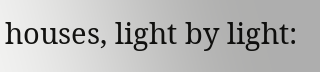houses, light by light: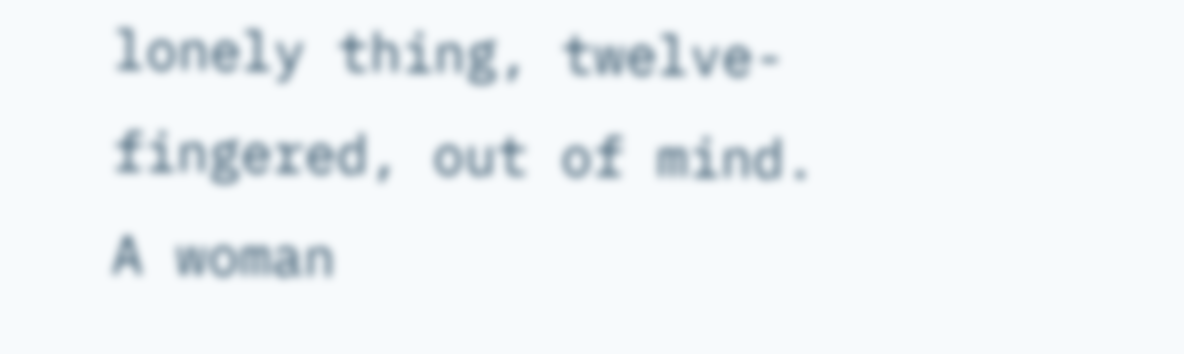lonely thing, twelve-fingered, out of mind.
A woman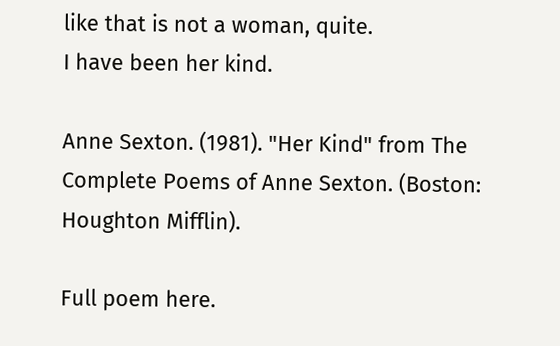like that is not a woman, quite.
I have been her kind.

Anne Sexton. (1981). "Her Kind" from The Complete Poems of Anne Sexton. (Boston: Houghton Mifflin).

Full poem here.